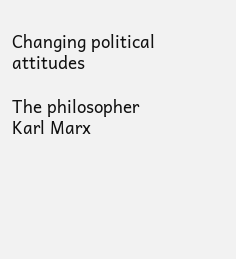Changing political attitudes

The philosopher Karl Marx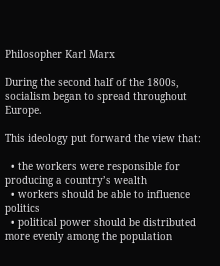Philosopher Karl Marx

During the second half of the 1800s, socialism began to spread throughout Europe.

This ideology put forward the view that:

  • the workers were responsible for producing a country’s wealth
  • workers should be able to influence politics
  • political power should be distributed more evenly among the population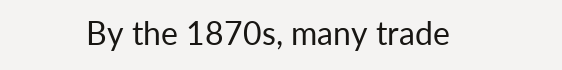By the 1870s, many trade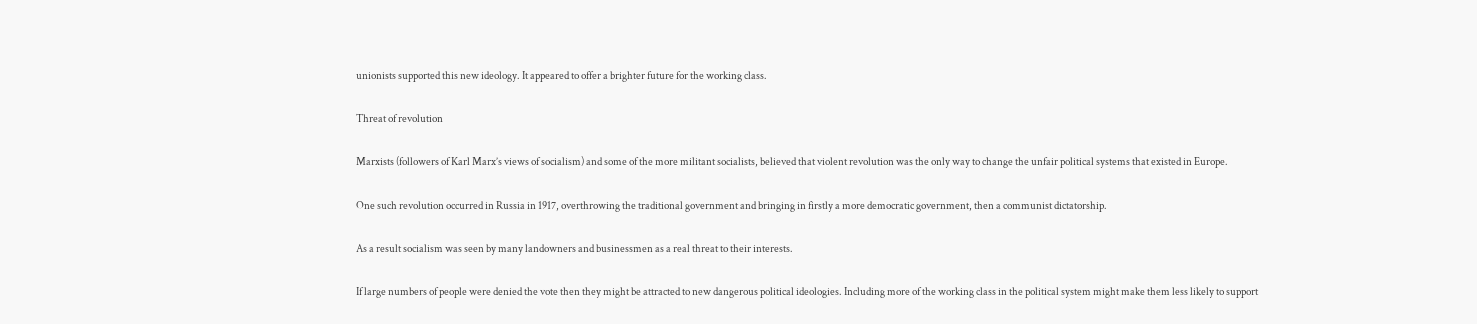unionists supported this new ideology. It appeared to offer a brighter future for the working class.

Threat of revolution

Marxists (followers of Karl Marx’s views of socialism) and some of the more militant socialists, believed that violent revolution was the only way to change the unfair political systems that existed in Europe.

One such revolution occurred in Russia in 1917, overthrowing the traditional government and bringing in firstly a more democratic government, then a communist dictatorship.

As a result socialism was seen by many landowners and businessmen as a real threat to their interests.

If large numbers of people were denied the vote then they might be attracted to new dangerous political ideologies. Including more of the working class in the political system might make them less likely to support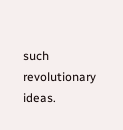such revolutionary ideas.